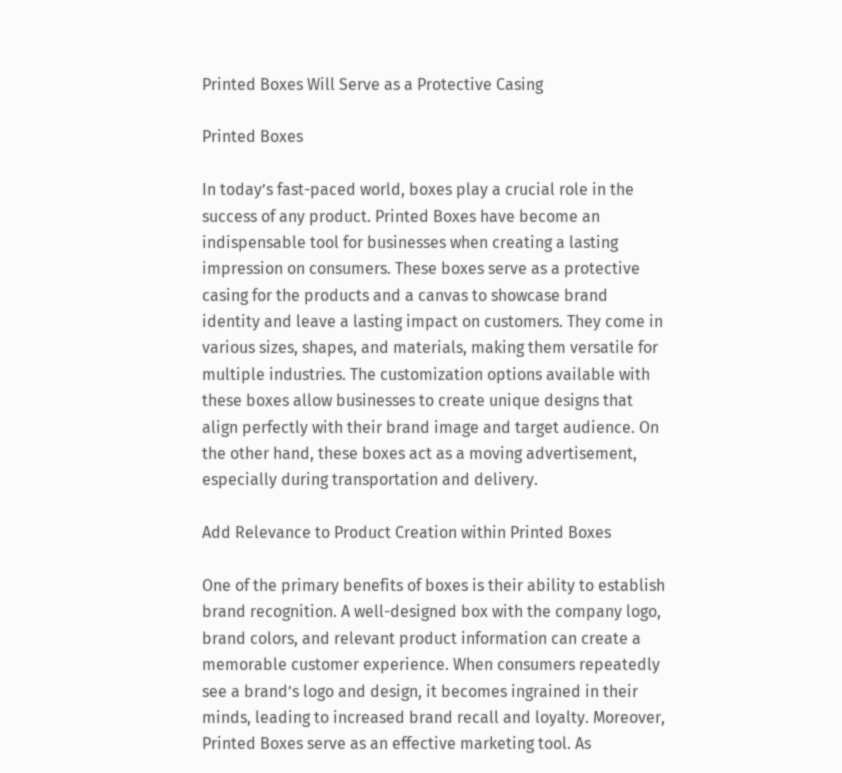Printed Boxes Will Serve as a Protective Casing

Printed Boxes

In today’s fast-paced world, boxes play a crucial role in the success of any product. Printed Boxes have become an indispensable tool for businesses when creating a lasting impression on consumers. These boxes serve as a protective casing for the products and a canvas to showcase brand identity and leave a lasting impact on customers. They come in various sizes, shapes, and materials, making them versatile for multiple industries. The customization options available with these boxes allow businesses to create unique designs that align perfectly with their brand image and target audience. On the other hand, these boxes act as a moving advertisement, especially during transportation and delivery.

Add Relevance to Product Creation within Printed Boxes

One of the primary benefits of boxes is their ability to establish brand recognition. A well-designed box with the company logo, brand colors, and relevant product information can create a memorable customer experience. When consumers repeatedly see a brand’s logo and design, it becomes ingrained in their minds, leading to increased brand recall and loyalty. Moreover, Printed Boxes serve as an effective marketing tool. As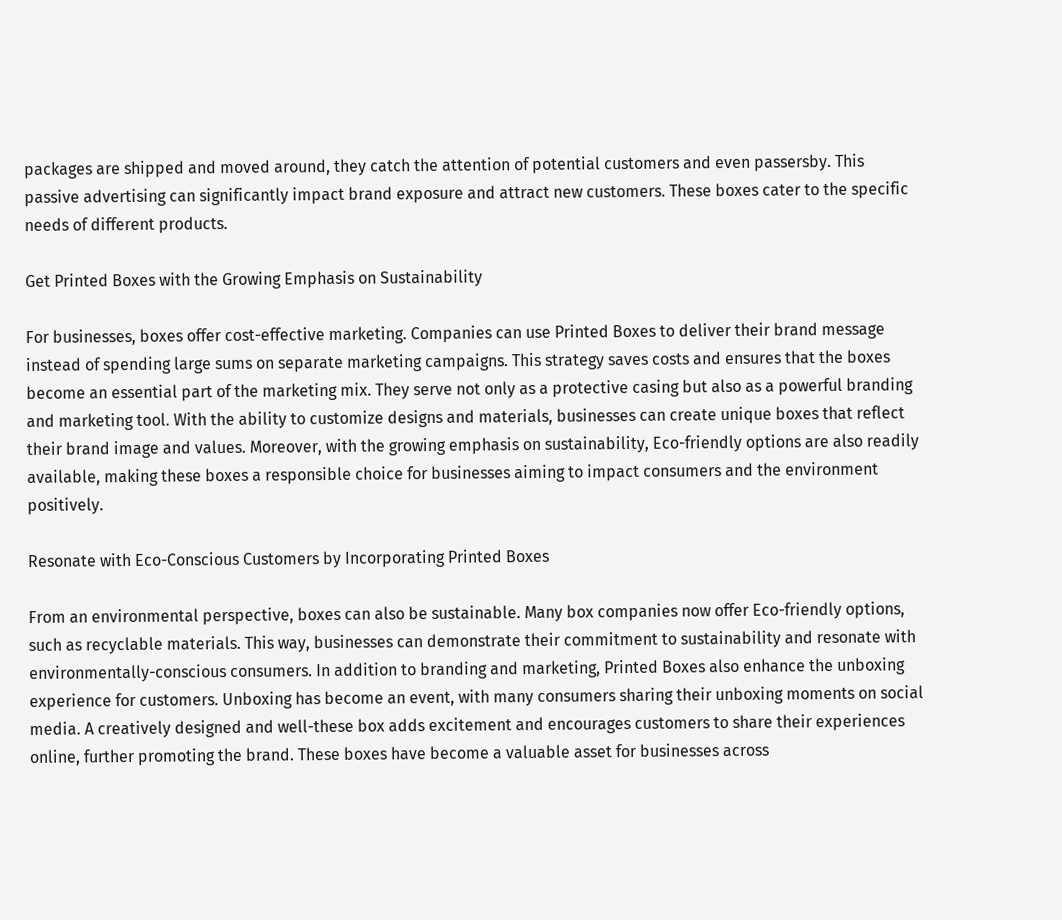packages are shipped and moved around, they catch the attention of potential customers and even passersby. This passive advertising can significantly impact brand exposure and attract new customers. These boxes cater to the specific needs of different products.

Get Printed Boxes with the Growing Emphasis on Sustainability

For businesses, boxes offer cost-effective marketing. Companies can use Printed Boxes to deliver their brand message instead of spending large sums on separate marketing campaigns. This strategy saves costs and ensures that the boxes become an essential part of the marketing mix. They serve not only as a protective casing but also as a powerful branding and marketing tool. With the ability to customize designs and materials, businesses can create unique boxes that reflect their brand image and values. Moreover, with the growing emphasis on sustainability, Eco-friendly options are also readily available, making these boxes a responsible choice for businesses aiming to impact consumers and the environment positively.

Resonate with Eco-Conscious Customers by Incorporating Printed Boxes

From an environmental perspective, boxes can also be sustainable. Many box companies now offer Eco-friendly options, such as recyclable materials. This way, businesses can demonstrate their commitment to sustainability and resonate with environmentally-conscious consumers. In addition to branding and marketing, Printed Boxes also enhance the unboxing experience for customers. Unboxing has become an event, with many consumers sharing their unboxing moments on social media. A creatively designed and well-these box adds excitement and encourages customers to share their experiences online, further promoting the brand. These boxes have become a valuable asset for businesses across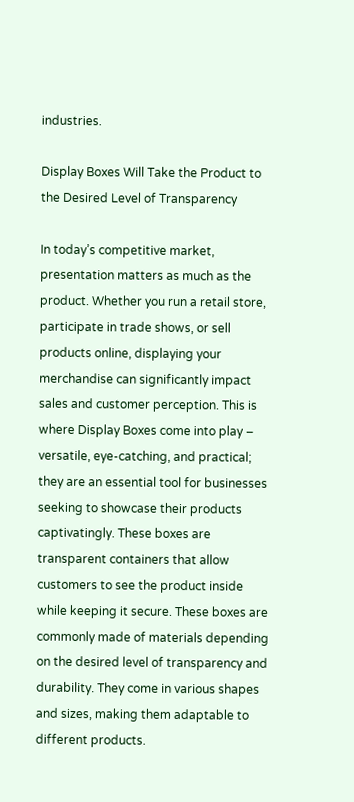industries.

Display Boxes Will Take the Product to the Desired Level of Transparency

In today’s competitive market, presentation matters as much as the product. Whether you run a retail store, participate in trade shows, or sell products online, displaying your merchandise can significantly impact sales and customer perception. This is where Display Boxes come into play – versatile, eye-catching, and practical; they are an essential tool for businesses seeking to showcase their products captivatingly. These boxes are transparent containers that allow customers to see the product inside while keeping it secure. These boxes are commonly made of materials depending on the desired level of transparency and durability. They come in various shapes and sizes, making them adaptable to different products.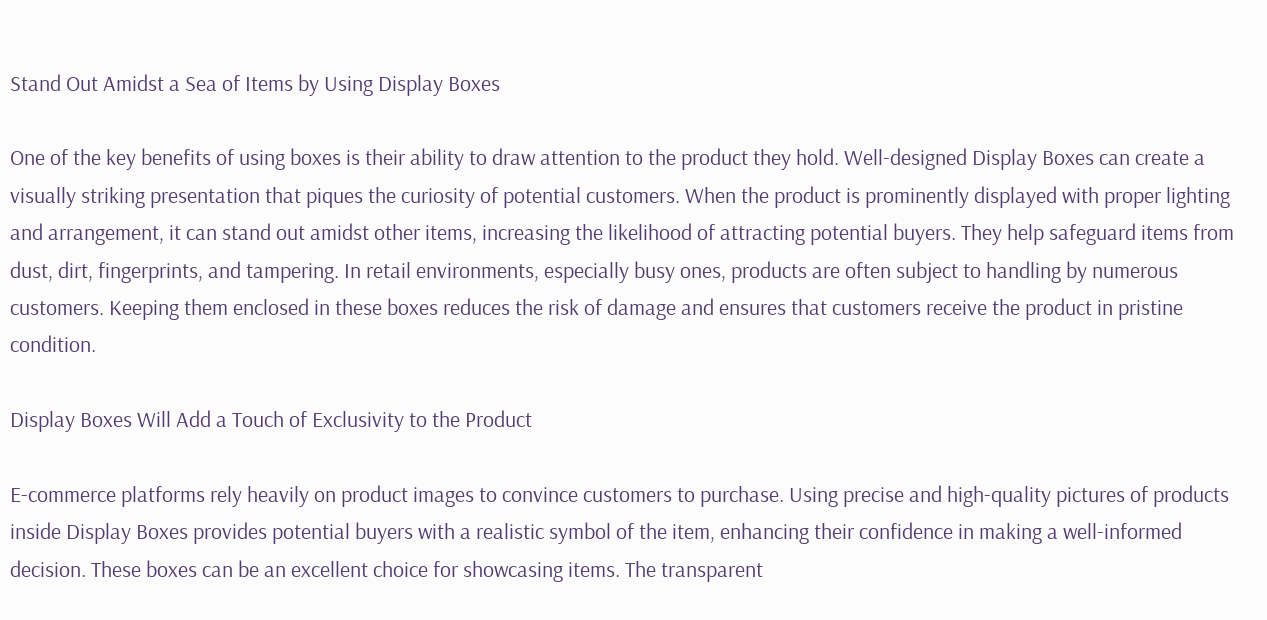Stand Out Amidst a Sea of Items by Using Display Boxes

One of the key benefits of using boxes is their ability to draw attention to the product they hold. Well-designed Display Boxes can create a visually striking presentation that piques the curiosity of potential customers. When the product is prominently displayed with proper lighting and arrangement, it can stand out amidst other items, increasing the likelihood of attracting potential buyers. They help safeguard items from dust, dirt, fingerprints, and tampering. In retail environments, especially busy ones, products are often subject to handling by numerous customers. Keeping them enclosed in these boxes reduces the risk of damage and ensures that customers receive the product in pristine condition.

Display Boxes Will Add a Touch of Exclusivity to the Product

E-commerce platforms rely heavily on product images to convince customers to purchase. Using precise and high-quality pictures of products inside Display Boxes provides potential buyers with a realistic symbol of the item, enhancing their confidence in making a well-informed decision. These boxes can be an excellent choice for showcasing items. The transparent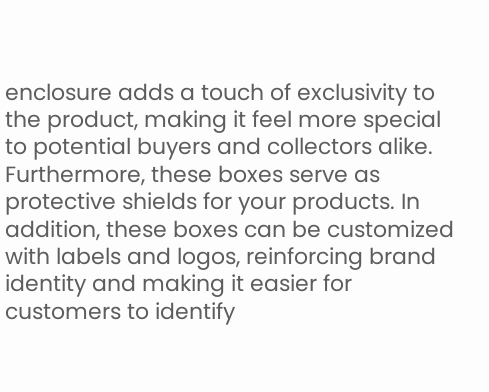enclosure adds a touch of exclusivity to the product, making it feel more special to potential buyers and collectors alike. Furthermore, these boxes serve as protective shields for your products. In addition, these boxes can be customized with labels and logos, reinforcing brand identity and making it easier for customers to identify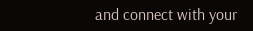and connect with your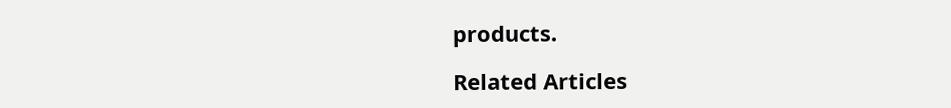products.

Related Articles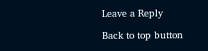Leave a Reply

Back to top button